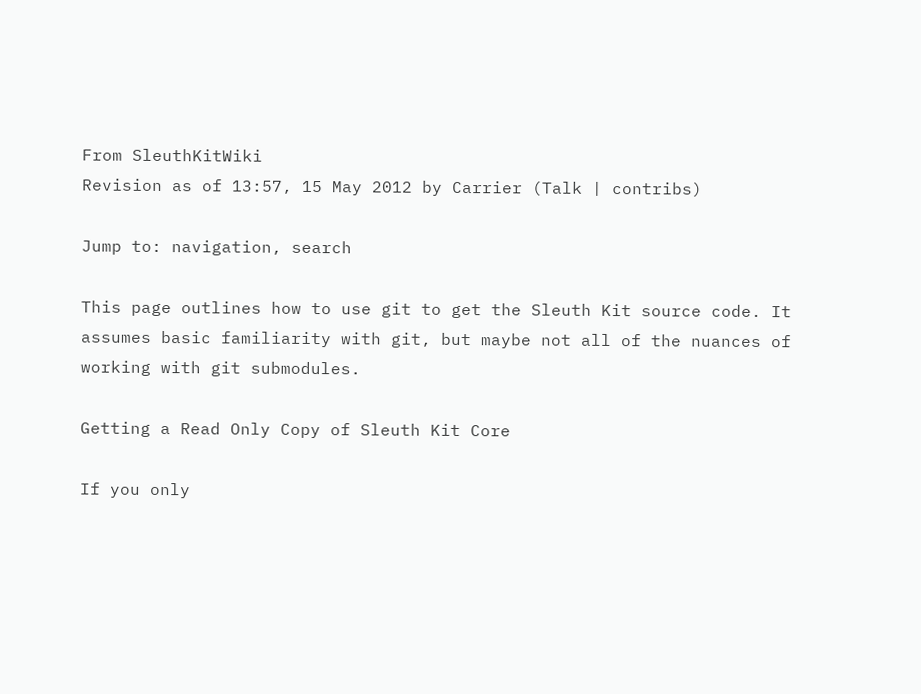From SleuthKitWiki
Revision as of 13:57, 15 May 2012 by Carrier (Talk | contribs)

Jump to: navigation, search

This page outlines how to use git to get the Sleuth Kit source code. It assumes basic familiarity with git, but maybe not all of the nuances of working with git submodules.

Getting a Read Only Copy of Sleuth Kit Core

If you only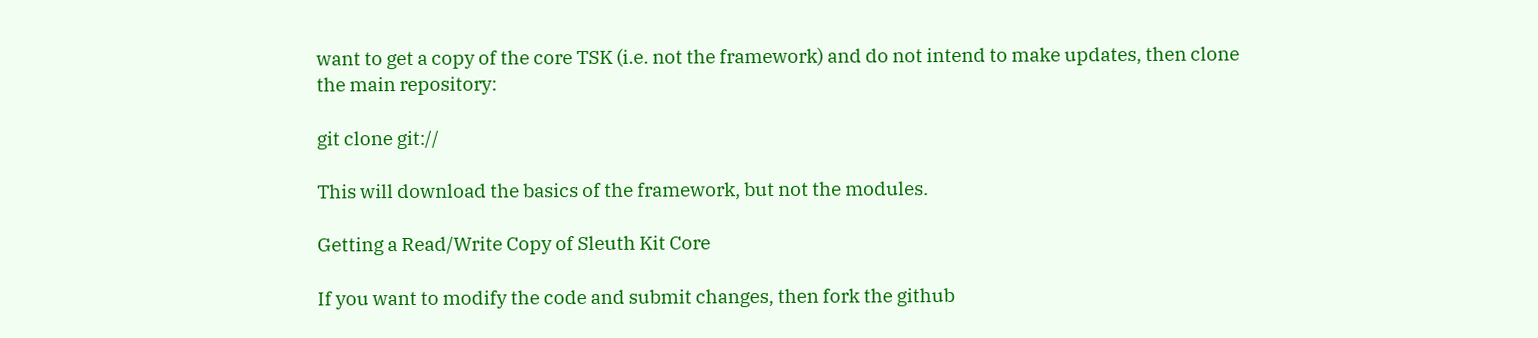want to get a copy of the core TSK (i.e. not the framework) and do not intend to make updates, then clone the main repository:

git clone git://

This will download the basics of the framework, but not the modules.

Getting a Read/Write Copy of Sleuth Kit Core

If you want to modify the code and submit changes, then fork the github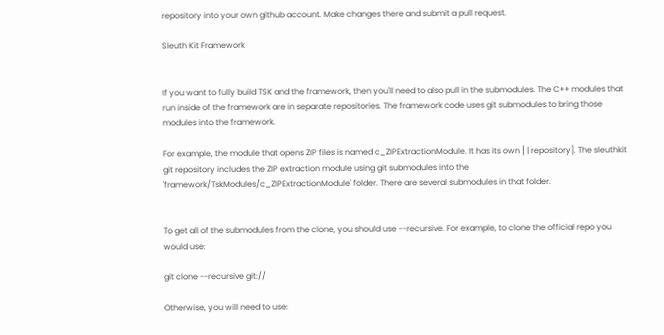repository into your own github account. Make changes there and submit a pull request.

Sleuth Kit Framework


If you want to fully build TSK and the framework, then you'll need to also pull in the submodules. The C++ modules that run inside of the framework are in separate repositories. The framework code uses git submodules to bring those modules into the framework.

For example, the module that opens ZIP files is named c_ZIPExtractionModule. It has its own [ | repository]. The sleuthkit git repository includes the ZIP extraction module using git submodules into the 'framework/TskModules/c_ZIPExtractionModule' folder. There are several submodules in that folder.


To get all of the submodules from the clone, you should use --recursive. For example, to clone the official repo you would use:

git clone --recursive git://

Otherwise, you will need to use: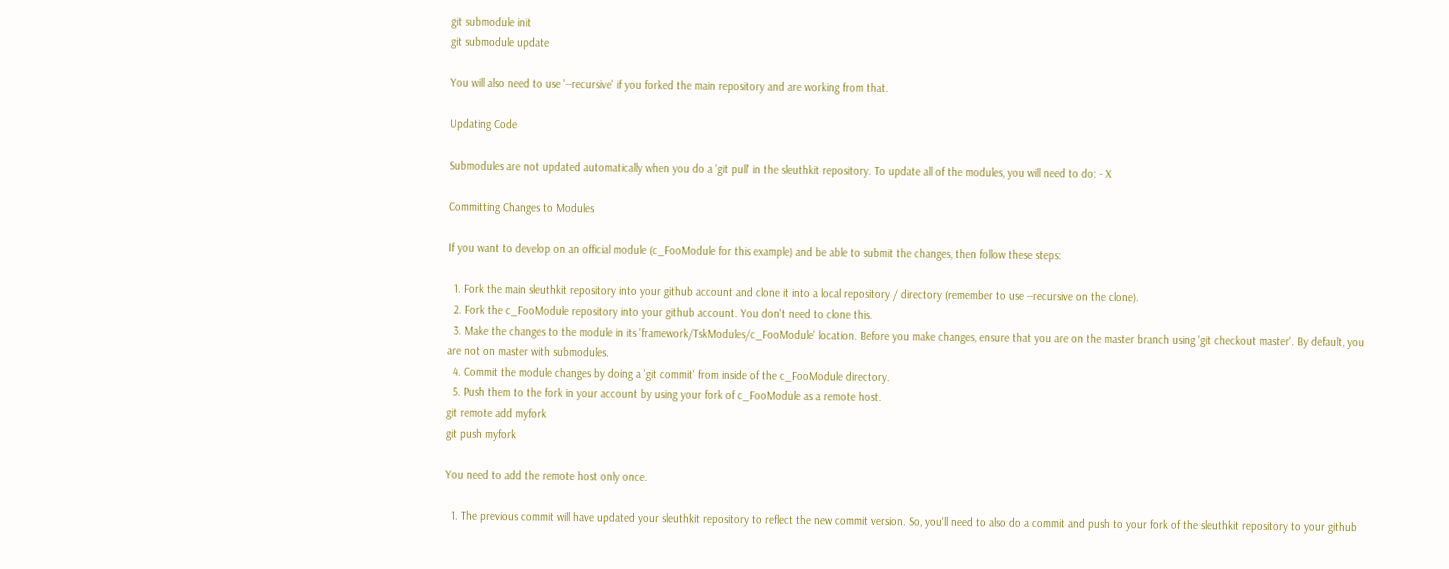git submodule init
git submodule update

You will also need to use '--recursive' if you forked the main repository and are working from that.

Updating Code

Submodules are not updated automatically when you do a 'git pull' in the sleuthkit repository. To update all of the modules, you will need to do: - X

Committing Changes to Modules

If you want to develop on an official module (c_FooModule for this example) and be able to submit the changes, then follow these steps:

  1. Fork the main sleuthkit repository into your github account and clone it into a local repository / directory (remember to use --recursive on the clone).
  2. Fork the c_FooModule repository into your github account. You don't need to clone this.
  3. Make the changes to the module in its 'framework/TskModules/c_FooModule' location. Before you make changes, ensure that you are on the master branch using 'git checkout master'. By default, you are not on master with submodules.
  4. Commit the module changes by doing a 'git commit' from inside of the c_FooModule directory.
  5. Push them to the fork in your account by using your fork of c_FooModule as a remote host.
git remote add myfork
git push myfork

You need to add the remote host only once.

  1. The previous commit will have updated your sleuthkit repository to reflect the new commit version. So, you'll need to also do a commit and push to your fork of the sleuthkit repository to your github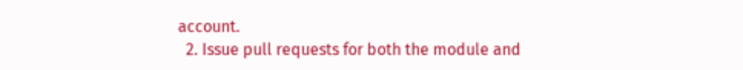account.
  2. Issue pull requests for both the module and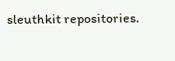sleuthkit repositories.